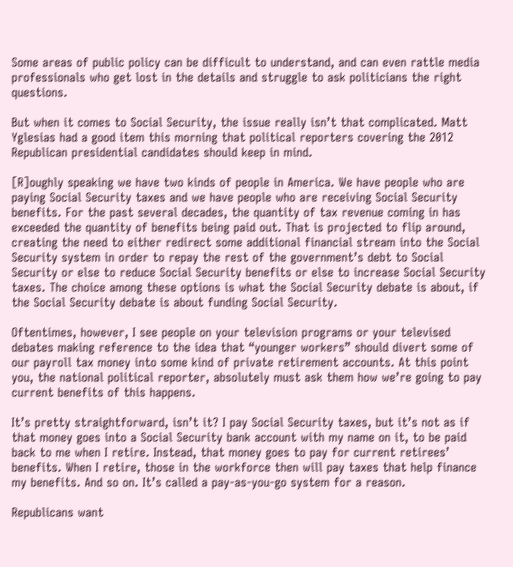Some areas of public policy can be difficult to understand, and can even rattle media professionals who get lost in the details and struggle to ask politicians the right questions.

But when it comes to Social Security, the issue really isn’t that complicated. Matt Yglesias had a good item this morning that political reporters covering the 2012 Republican presidential candidates should keep in mind.

[R]oughly speaking we have two kinds of people in America. We have people who are paying Social Security taxes and we have people who are receiving Social Security benefits. For the past several decades, the quantity of tax revenue coming in has exceeded the quantity of benefits being paid out. That is projected to flip around, creating the need to either redirect some additional financial stream into the Social Security system in order to repay the rest of the government’s debt to Social Security or else to reduce Social Security benefits or else to increase Social Security taxes. The choice among these options is what the Social Security debate is about, if the Social Security debate is about funding Social Security.

Oftentimes, however, I see people on your television programs or your televised debates making reference to the idea that “younger workers” should divert some of our payroll tax money into some kind of private retirement accounts. At this point you, the national political reporter, absolutely must ask them how we’re going to pay current benefits of this happens.

It’s pretty straightforward, isn’t it? I pay Social Security taxes, but it’s not as if that money goes into a Social Security bank account with my name on it, to be paid back to me when I retire. Instead, that money goes to pay for current retirees’ benefits. When I retire, those in the workforce then will pay taxes that help finance my benefits. And so on. It’s called a pay-as-you-go system for a reason.

Republicans want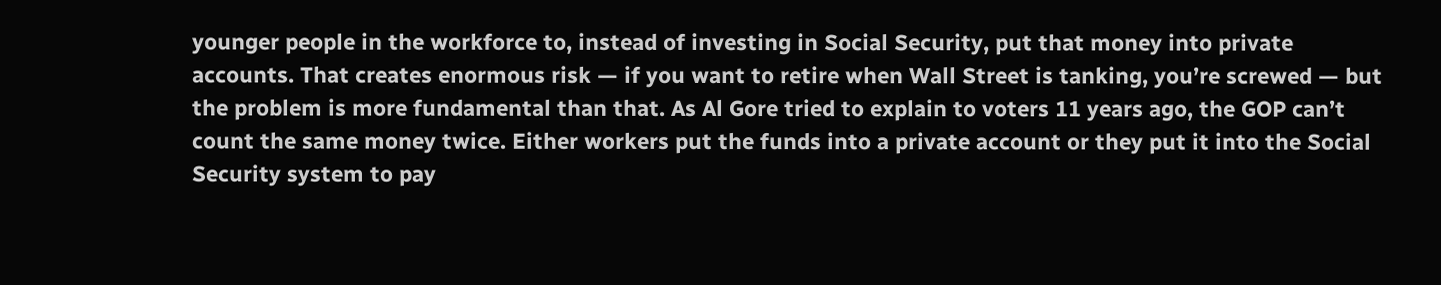younger people in the workforce to, instead of investing in Social Security, put that money into private accounts. That creates enormous risk — if you want to retire when Wall Street is tanking, you’re screwed — but the problem is more fundamental than that. As Al Gore tried to explain to voters 11 years ago, the GOP can’t count the same money twice. Either workers put the funds into a private account or they put it into the Social Security system to pay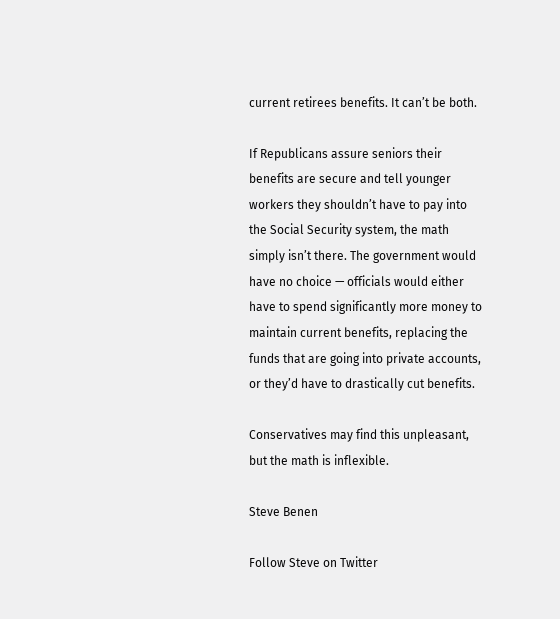current retirees benefits. It can’t be both.

If Republicans assure seniors their benefits are secure and tell younger workers they shouldn’t have to pay into the Social Security system, the math simply isn’t there. The government would have no choice — officials would either have to spend significantly more money to maintain current benefits, replacing the funds that are going into private accounts, or they’d have to drastically cut benefits.

Conservatives may find this unpleasant, but the math is inflexible.

Steve Benen

Follow Steve on Twitter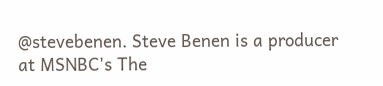@stevebenen. Steve Benen is a producer at MSNBC's The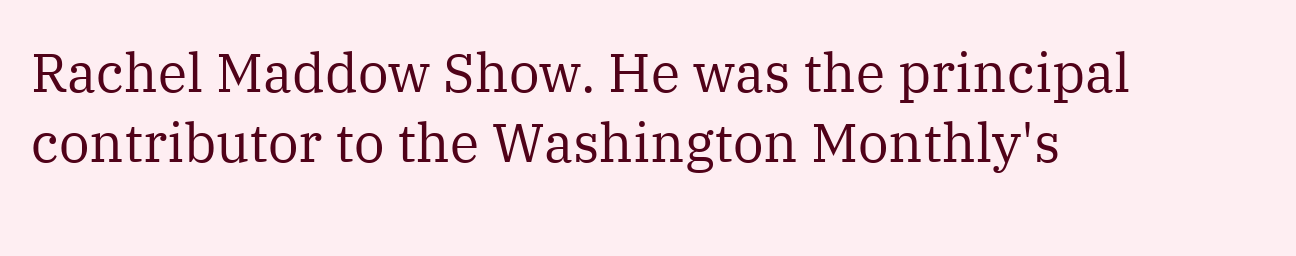Rachel Maddow Show. He was the principal contributor to the Washington Monthly's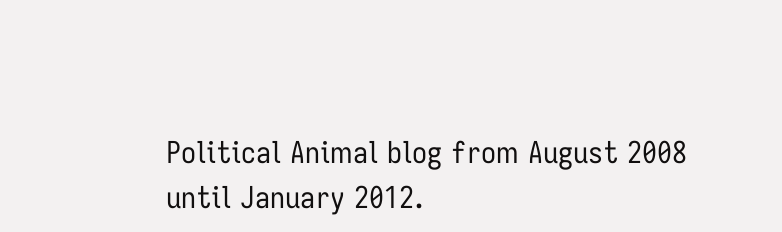Political Animal blog from August 2008 until January 2012.